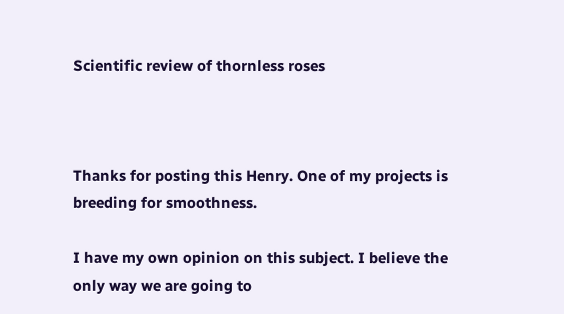Scientific review of thornless roses



Thanks for posting this Henry. One of my projects is breeding for smoothness.

I have my own opinion on this subject. I believe the only way we are going to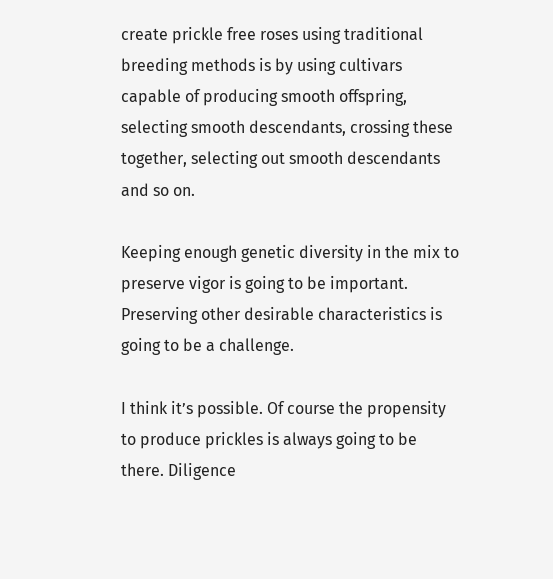create prickle free roses using traditional breeding methods is by using cultivars capable of producing smooth offspring, selecting smooth descendants, crossing these together, selecting out smooth descendants and so on.

Keeping enough genetic diversity in the mix to preserve vigor is going to be important. Preserving other desirable characteristics is going to be a challenge.

I think it’s possible. Of course the propensity to produce prickles is always going to be there. Diligence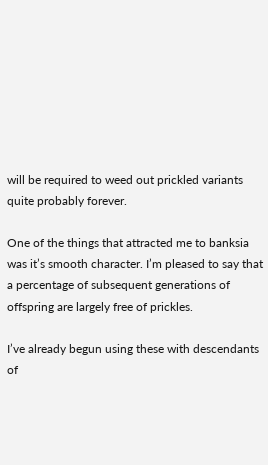will be required to weed out prickled variants quite probably forever.

One of the things that attracted me to banksia was it’s smooth character. I’m pleased to say that a percentage of subsequent generations of offspring are largely free of prickles.

I’ve already begun using these with descendants of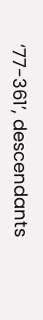‘77-361’, descendants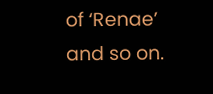of ‘Renae’ and so on.